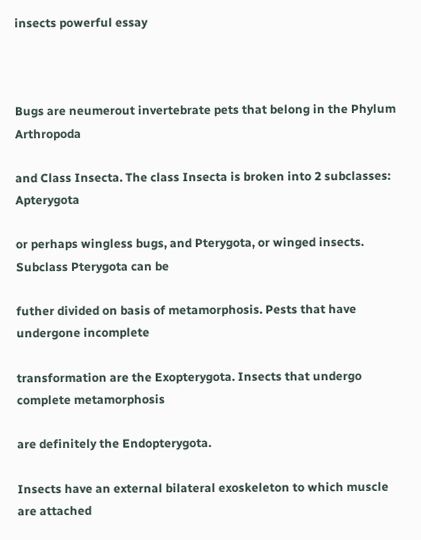insects powerful essay



Bugs are neumerout invertebrate pets that belong in the Phylum Arthropoda

and Class Insecta. The class Insecta is broken into 2 subclasses: Apterygota

or perhaps wingless bugs, and Pterygota, or winged insects. Subclass Pterygota can be

futher divided on basis of metamorphosis. Pests that have undergone incomplete

transformation are the Exopterygota. Insects that undergo complete metamorphosis

are definitely the Endopterygota.

Insects have an external bilateral exoskeleton to which muscle are attached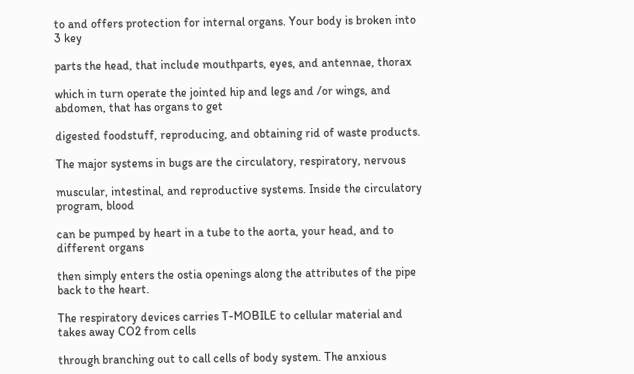to and offers protection for internal organs. Your body is broken into 3 key

parts the head, that include mouthparts, eyes, and antennae, thorax

which in turn operate the jointed hip and legs and /or wings, and abdomen, that has organs to get

digested foodstuff, reproducing, and obtaining rid of waste products.

The major systems in bugs are the circulatory, respiratory, nervous

muscular, intestinal, and reproductive systems. Inside the circulatory program, blood

can be pumped by heart in a tube to the aorta, your head, and to different organs

then simply enters the ostia openings along the attributes of the pipe back to the heart.

The respiratory devices carries T-MOBILE to cellular material and takes away CO2 from cells

through branching out to call cells of body system. The anxious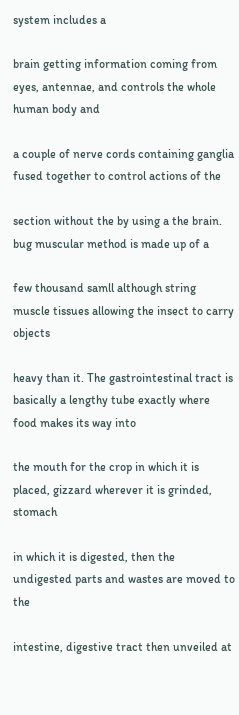system includes a

brain getting information coming from eyes, antennae, and controls the whole human body and

a couple of nerve cords containing ganglia fused together to control actions of the

section without the by using a the brain. bug muscular method is made up of a

few thousand samll although string muscle tissues allowing the insect to carry objects

heavy than it. The gastrointestinal tract is basically a lengthy tube exactly where food makes its way into

the mouth for the crop in which it is placed, gizzard wherever it is grinded, stomach

in which it is digested, then the undigested parts and wastes are moved to the

intestine, digestive tract then unveiled at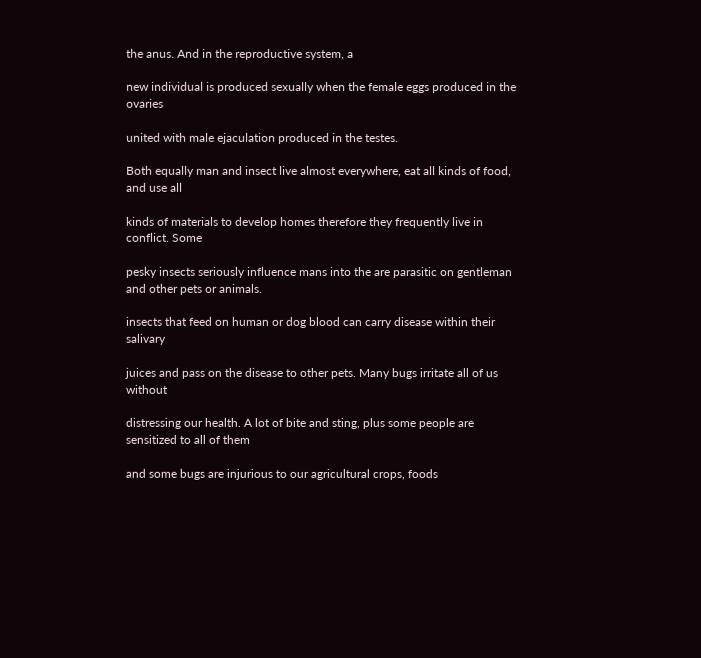the anus. And in the reproductive system, a

new individual is produced sexually when the female eggs produced in the ovaries

united with male ejaculation produced in the testes.

Both equally man and insect live almost everywhere, eat all kinds of food, and use all

kinds of materials to develop homes therefore they frequently live in conflict. Some

pesky insects seriously influence mans into the are parasitic on gentleman and other pets or animals.

insects that feed on human or dog blood can carry disease within their salivary

juices and pass on the disease to other pets. Many bugs irritate all of us without

distressing our health. A lot of bite and sting, plus some people are sensitized to all of them

and some bugs are injurious to our agricultural crops, foods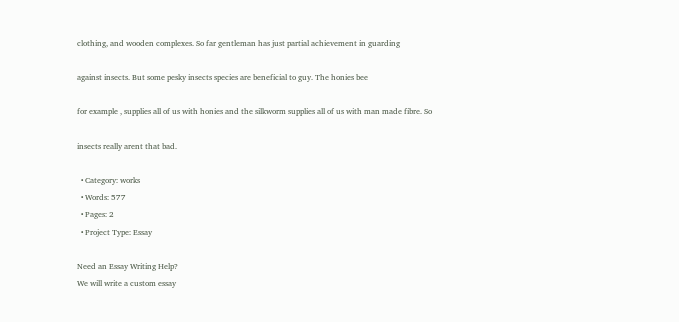clothing, and wooden complexes. So far gentleman has just partial achievement in guarding

against insects. But some pesky insects species are beneficial to guy. The honies bee

for example , supplies all of us with honies and the silkworm supplies all of us with man made fibre. So

insects really arent that bad.

  • Category: works
  • Words: 577
  • Pages: 2
  • Project Type: Essay

Need an Essay Writing Help?
We will write a custom essay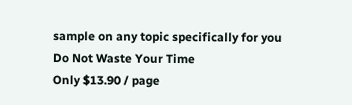sample on any topic specifically for you
Do Not Waste Your Time
Only $13.90 / page